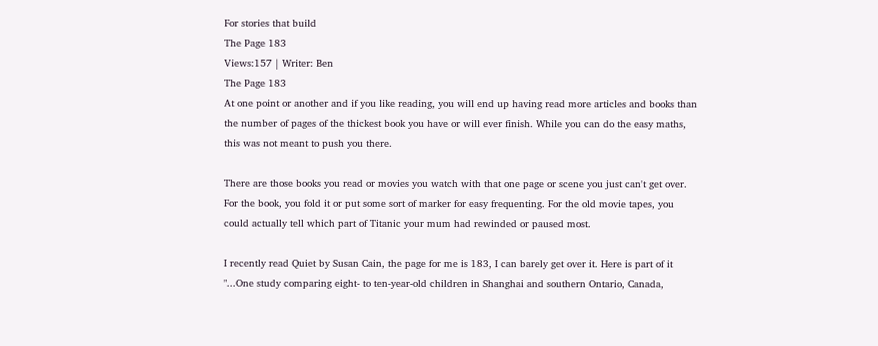For stories that build
The Page 183
Views:157 | Writer: Ben
The Page 183
At one point or another and if you like reading, you will end up having read more articles and books than the number of pages of the thickest book you have or will ever finish. While you can do the easy maths, this was not meant to push you there.

There are those books you read or movies you watch with that one page or scene you just can't get over. For the book, you fold it or put some sort of marker for easy frequenting. For the old movie tapes, you could actually tell which part of Titanic your mum had rewinded or paused most.

I recently read Quiet by Susan Cain, the page for me is 183, I can barely get over it. Here is part of it "...One study comparing eight- to ten-year-old children in Shanghai and southern Ontario, Canada,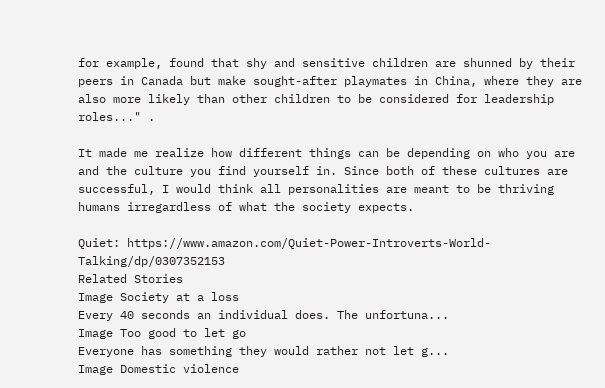for example, found that shy and sensitive children are shunned by their peers in Canada but make sought-after playmates in China, where they are also more likely than other children to be considered for leadership roles..." .

It made me realize how different things can be depending on who you are and the culture you find yourself in. Since both of these cultures are successful, I would think all personalities are meant to be thriving humans irregardless of what the society expects.

Quiet: https://www.amazon.com/Quiet-Power-Introverts-World-Talking/dp/0307352153
Related Stories
Image Society at a loss
Every 40 seconds an individual does. The unfortuna...
Image Too good to let go
Everyone has something they would rather not let g...
Image Domestic violence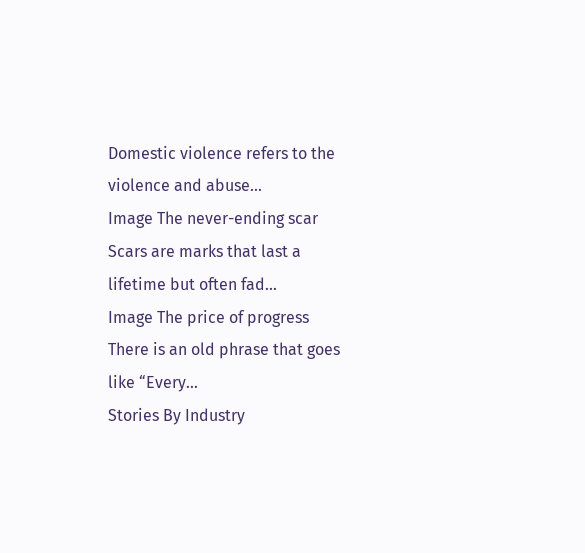Domestic violence refers to the violence and abuse...
Image The never-ending scar
Scars are marks that last a lifetime but often fad...
Image The price of progress
There is an old phrase that goes like “Every...
Stories By Industry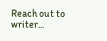Reach out to writer...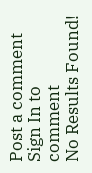Post a comment
Sign In to comment
No Results Found!